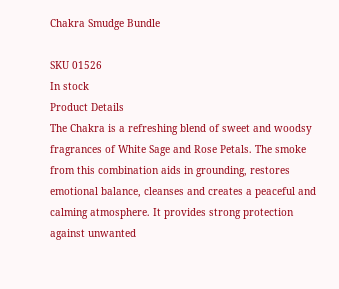Chakra Smudge Bundle

SKU 01526
In stock
Product Details
The Chakra is a refreshing blend of sweet and woodsy fragrances of White Sage and Rose Petals. The smoke from this combination aids in grounding, restores emotional balance, cleanses and creates a peaceful and calming atmosphere. It provides strong protection against unwanted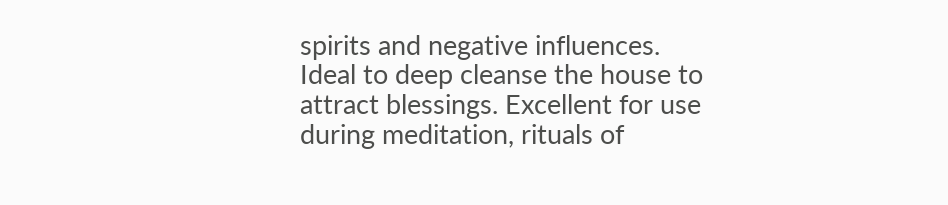spirits and negative influences. Ideal to deep cleanse the house to attract blessings. Excellent for use during meditation, rituals of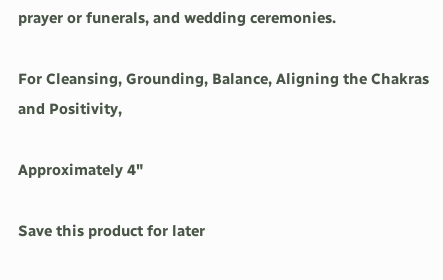prayer or funerals, and wedding ceremonies.

For Cleansing, Grounding, Balance, Aligning the Chakras and Positivity,

Approximately 4"

Save this product for later